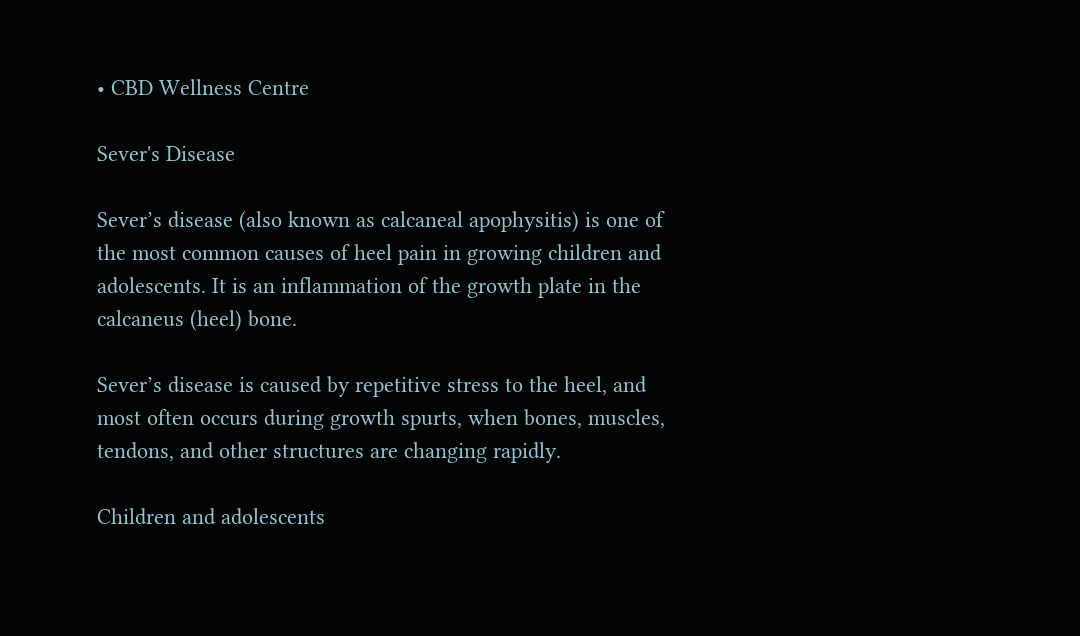• CBD Wellness Centre

Sever's Disease

Sever’s disease (also known as calcaneal apophysitis) is one of the most common causes of heel pain in growing children and adolescents. It is an inflammation of the growth plate in the calcaneus (heel) bone.

Sever’s disease is caused by repetitive stress to the heel, and most often occurs during growth spurts, when bones, muscles, tendons, and other structures are changing rapidly.

Children and adolescents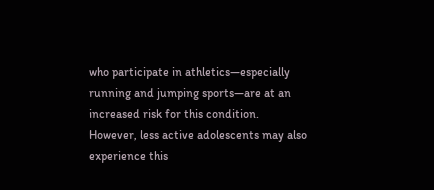who participate in athletics—especially running and jumping sports—are at an increased risk for this condition. However, less active adolescents may also experience this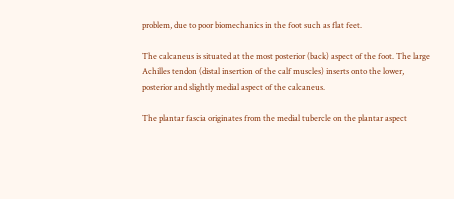problem, due to poor biomechanics in the foot such as flat feet.

The calcaneus is situated at the most posterior (back) aspect of the foot. The large Achilles tendon (distal insertion of the calf muscles) inserts onto the lower, posterior and slightly medial aspect of the calcaneus.

The plantar fascia originates from the medial tubercle on the plantar aspect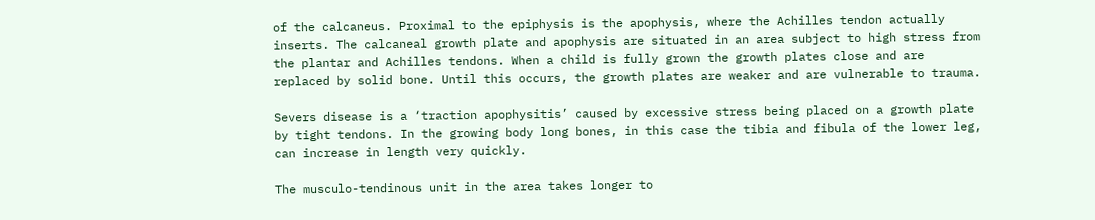of the calcaneus. Proximal to the epiphysis is the apophysis, where the Achilles tendon actually inserts. The calcaneal growth plate and apophysis are situated in an area subject to high stress from the plantar and Achilles tendons. When a child is fully grown the growth plates close and are replaced by solid bone. Until this occurs, the growth plates are weaker and are vulnerable to trauma.

Severs disease is a ‘traction apophysitis’ caused by excessive stress being placed on a growth plate by tight tendons. In the growing body long bones, in this case the tibia and fibula of the lower leg, can increase in length very quickly.

The musculo-tendinous unit in the area takes longer to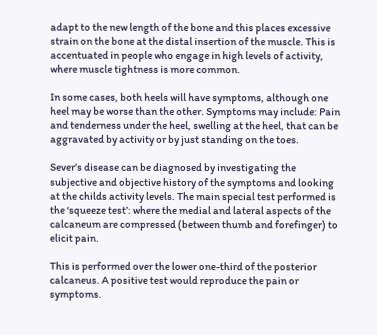adapt to the new length of the bone and this places excessive strain on the bone at the distal insertion of the muscle. This is accentuated in people who engage in high levels of activity, where muscle tightness is more common.

In some cases, both heels will have symptoms, although one heel may be worse than the other. Symptoms may include: Pain and tenderness under the heel, swelling at the heel, that can be aggravated by activity or by just standing on the toes.

Sever’s disease can be diagnosed by investigating the subjective and objective history of the symptoms and looking at the childs activity levels. The main special test performed is the ‘squeeze test’: where the medial and lateral aspects of the calcaneum are compressed (between thumb and forefinger) to elicit pain.

This is performed over the lower one-third of the posterior calcaneus. A positive test would reproduce the pain or symptoms.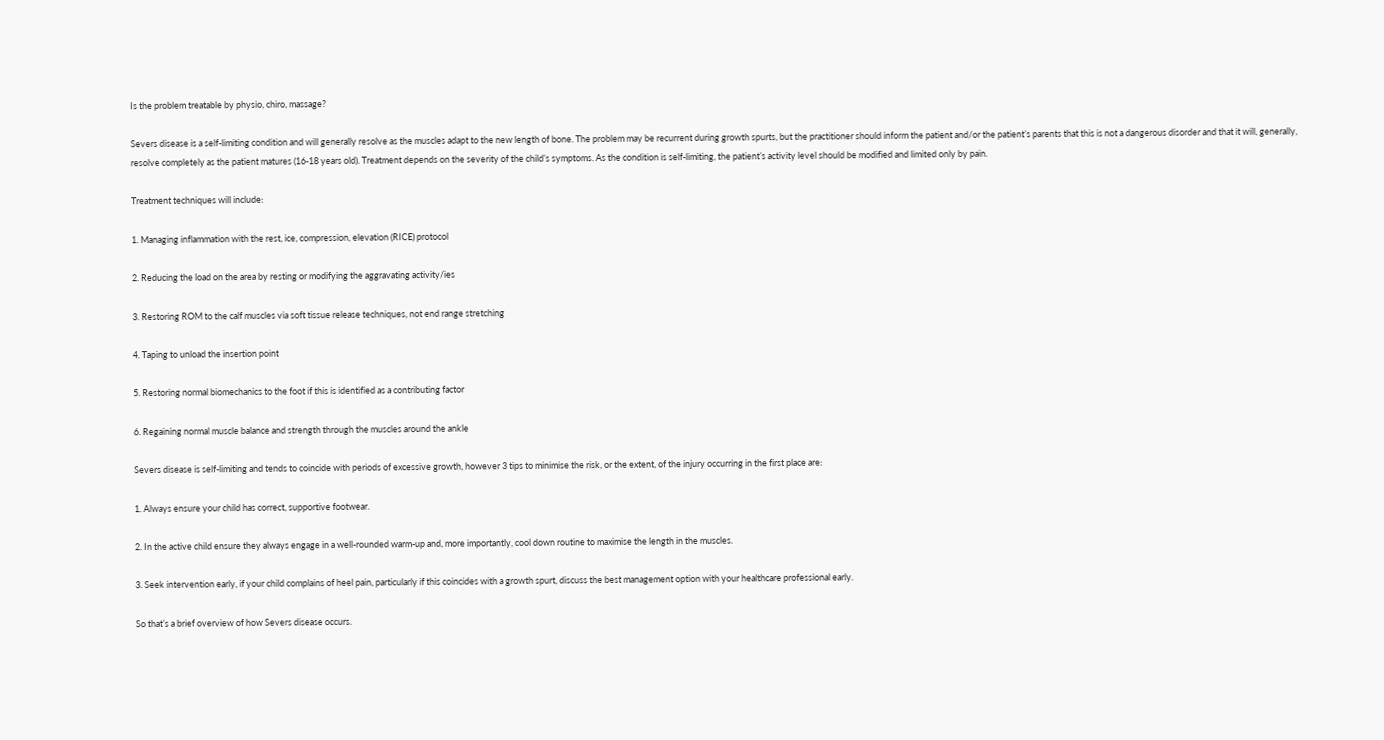Is the problem treatable by physio, chiro, massage?

Severs disease is a self-limiting condition and will generally resolve as the muscles adapt to the new length of bone. The problem may be recurrent during growth spurts, but the practitioner should inform the patient and/or the patient’s parents that this is not a dangerous disorder and that it will, generally, resolve completely as the patient matures (16-18 years old). Treatment depends on the severity of the child’s symptoms. As the condition is self-limiting, the patient’s activity level should be modified and limited only by pain.

Treatment techniques will include:

1. Managing inflammation with the rest, ice, compression, elevation (RICE) protocol

2. Reducing the load on the area by resting or modifying the aggravating activity/ies

3. Restoring ROM to the calf muscles via soft tissue release techniques, not end range stretching

4. Taping to unload the insertion point

5. Restoring normal biomechanics to the foot if this is identified as a contributing factor

6. Regaining normal muscle balance and strength through the muscles around the ankle

Severs disease is self-limiting and tends to coincide with periods of excessive growth, however 3 tips to minimise the risk, or the extent, of the injury occurring in the first place are:

1. Always ensure your child has correct, supportive footwear.

2. In the active child ensure they always engage in a well-rounded warm-up and, more importantly, cool down routine to maximise the length in the muscles.

3. Seek intervention early, if your child complains of heel pain, particularly if this coincides with a growth spurt, discuss the best management option with your healthcare professional early.

So that’s a brief overview of how Severs disease occurs.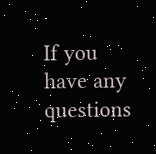If you have any questions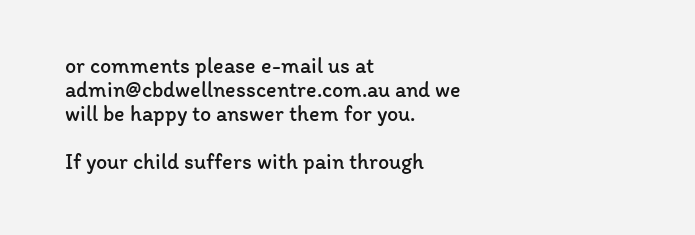or comments please e-mail us at admin@cbdwellnesscentre.com.au and we will be happy to answer them for you.

If your child suffers with pain through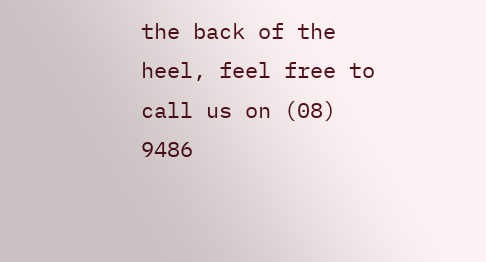the back of the heel, feel free to call us on (08) 9486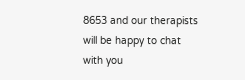8653 and our therapists will be happy to chat with you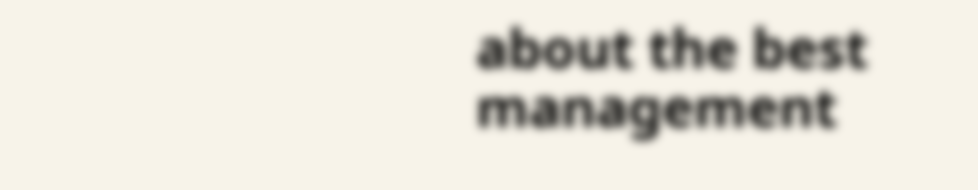about the best management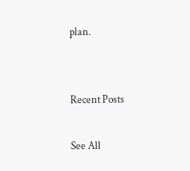plan.


Recent Posts

See All